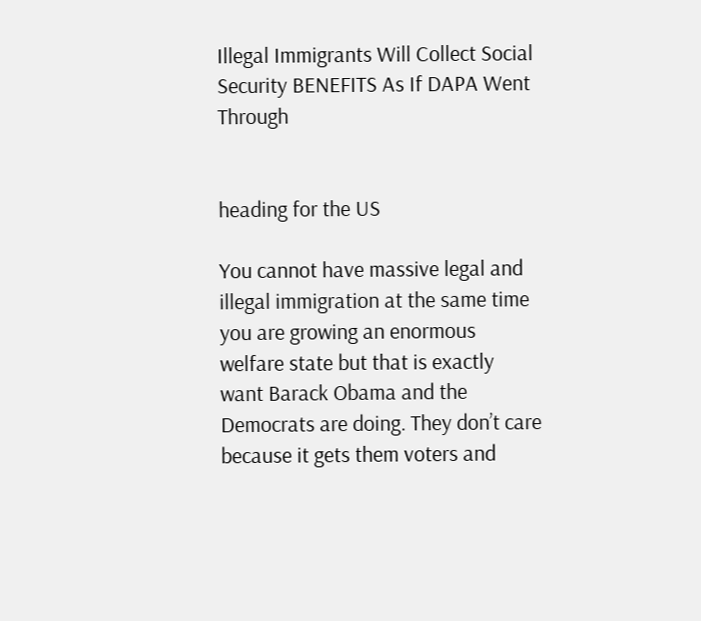Illegal Immigrants Will Collect Social Security BENEFITS As If DAPA Went Through


heading for the US

You cannot have massive legal and illegal immigration at the same time you are growing an enormous welfare state but that is exactly want Barack Obama and the Democrats are doing. They don’t care because it gets them voters and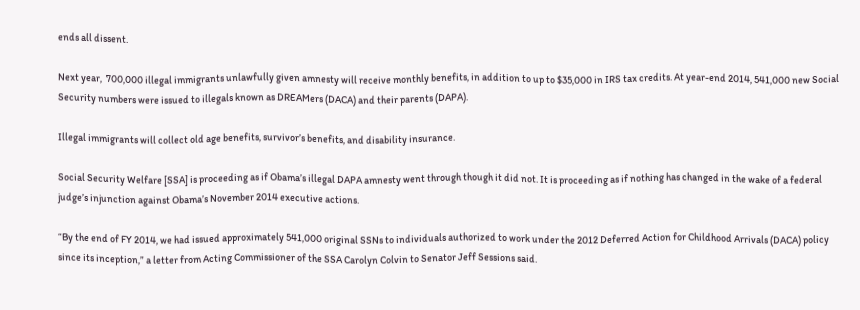ends all dissent.

Next year,  700,000 illegal immigrants unlawfully given amnesty will receive monthly benefits, in addition to up to $35,000 in IRS tax credits. At year-end 2014, 541,000 new Social Security numbers were issued to illegals known as DREAMers (DACA) and their parents (DAPA).

Illegal immigrants will collect old age benefits, survivor’s benefits, and disability insurance.

Social Security Welfare [SSA] is proceeding as if Obama’s illegal DAPA amnesty went through though it did not. It is proceeding as if nothing has changed in the wake of a federal judge’s injunction against Obama’s November 2014 executive actions.

“By the end of FY 2014, we had issued approximately 541,000 original SSNs to individuals authorized to work under the 2012 Deferred Action for Childhood Arrivals (DACA) policy since its inception,” a letter from Acting Commissioner of the SSA Carolyn Colvin to Senator Jeff Sessions said.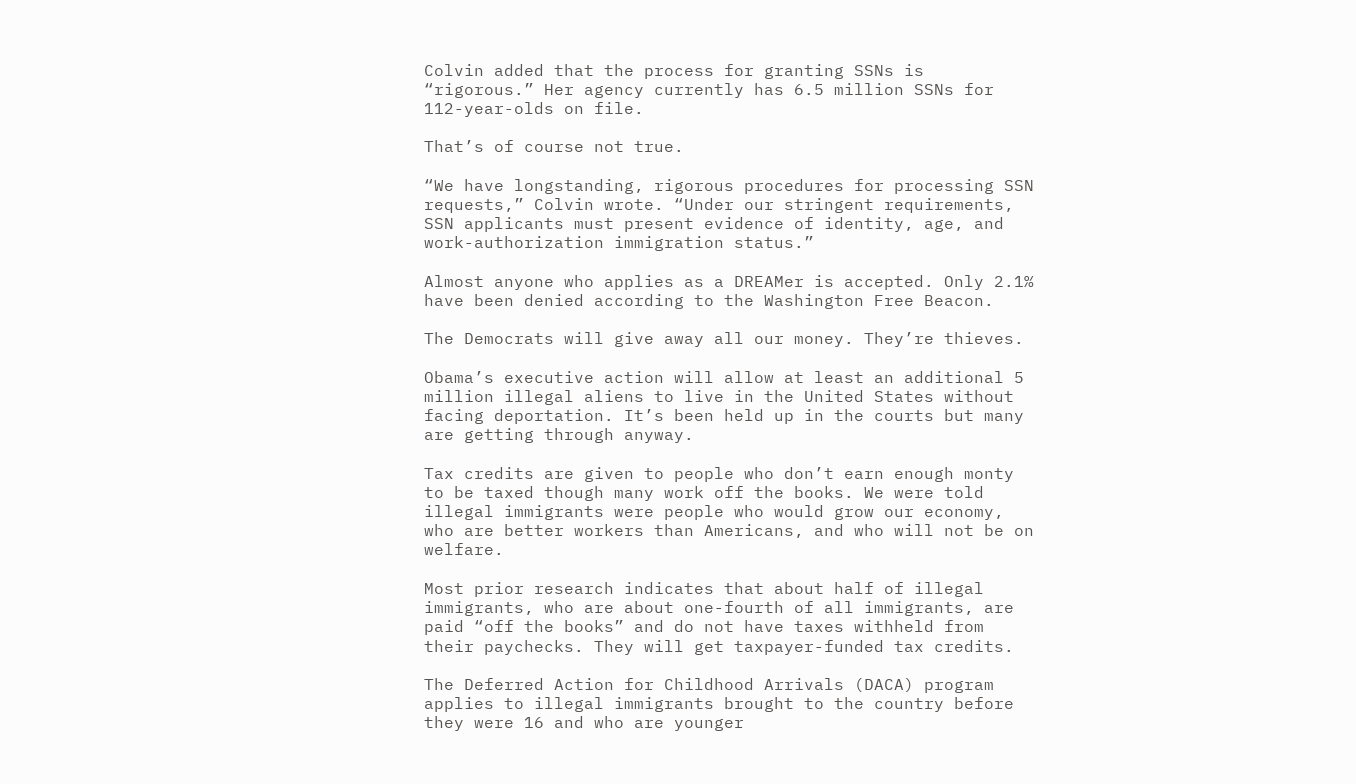Colvin added that the process for granting SSNs is “rigorous.” Her agency currently has 6.5 million SSNs for 112-year-olds on file.

That’s of course not true.

“We have longstanding, rigorous procedures for processing SSN requests,” Colvin wrote. “Under our stringent requirements, SSN applicants must present evidence of identity, age, and work-authorization immigration status.”

Almost anyone who applies as a DREAMer is accepted. Only 2.1% have been denied according to the Washington Free Beacon.

The Democrats will give away all our money. They’re thieves.

Obama’s executive action will allow at least an additional 5 million illegal aliens to live in the United States without facing deportation. It’s been held up in the courts but many are getting through anyway.

Tax credits are given to people who don’t earn enough monty to be taxed though many work off the books. We were told illegal immigrants were people who would grow our economy, who are better workers than Americans, and who will not be on welfare.

Most prior research indicates that about half of illegal immigrants, who are about one-fourth of all immigrants, are paid “off the books” and do not have taxes withheld from their paychecks. They will get taxpayer-funded tax credits.

The Deferred Action for Childhood Arrivals (DACA) program applies to illegal immigrants brought to the country before they were 16 and who are younger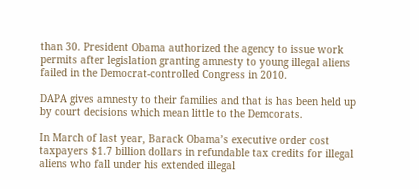than 30. President Obama authorized the agency to issue work permits after legislation granting amnesty to young illegal aliens failed in the Democrat-controlled Congress in 2010.

DAPA gives amnesty to their families and that is has been held up by court decisions which mean little to the Demcorats.

In March of last year, Barack Obama’s executive order cost taxpayers $1.7 billion dollars in refundable tax credits for illegal aliens who fall under his extended illegal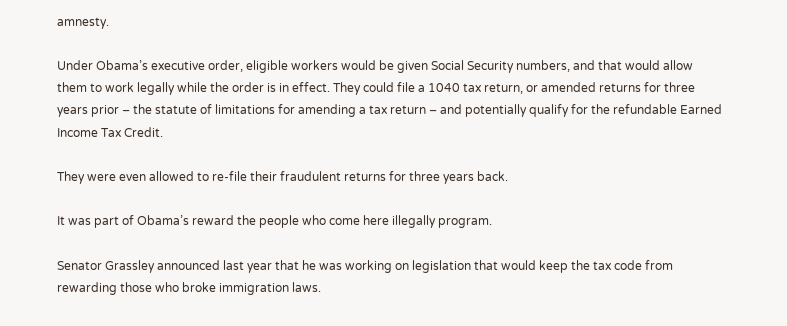amnesty.

Under Obama’s executive order, eligible workers would be given Social Security numbers, and that would allow them to work legally while the order is in effect. They could file a 1040 tax return, or amended returns for three years prior – the statute of limitations for amending a tax return – and potentially qualify for the refundable Earned Income Tax Credit.

They were even allowed to re-file their fraudulent returns for three years back.

It was part of Obama’s reward the people who come here illegally program.

Senator Grassley announced last year that he was working on legislation that would keep the tax code from rewarding those who broke immigration laws.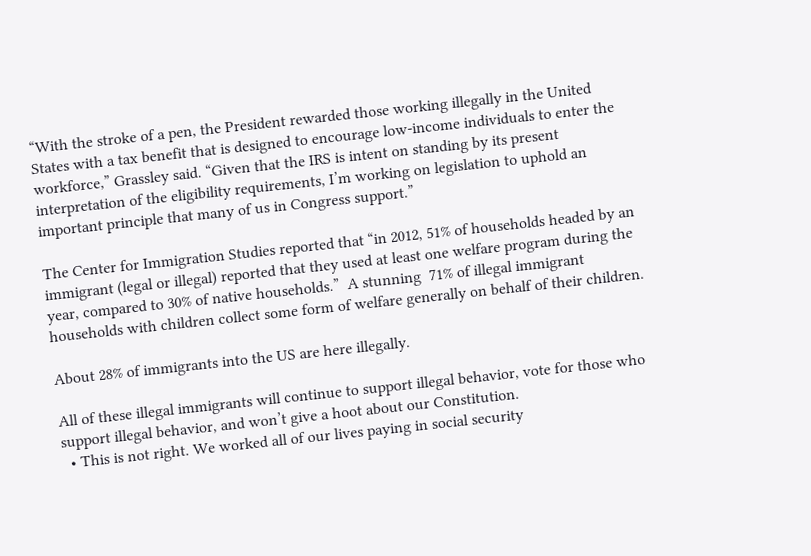“With the stroke of a pen, the President rewarded those working illegally in the United States with a tax benefit that is designed to encourage low-income individuals to enter the workforce,” Grassley said. “Given that the IRS is intent on standing by its present interpretation of the eligibility requirements, I’m working on legislation to uphold an important principle that many of us in Congress support.”

The Center for Immigration Studies reported that “in 2012, 51% of households headed by an immigrant (legal or illegal) reported that they used at least one welfare program during the year, compared to 30% of native households.”  A stunning  71% of illegal immigrant households with children collect some form of welfare generally on behalf of their children.

About 28% of immigrants into the US are here illegally.

All of these illegal immigrants will continue to support illegal behavior, vote for those who support illegal behavior, and won’t give a hoot about our Constitution.
  • This is not right. We worked all of our lives paying in social security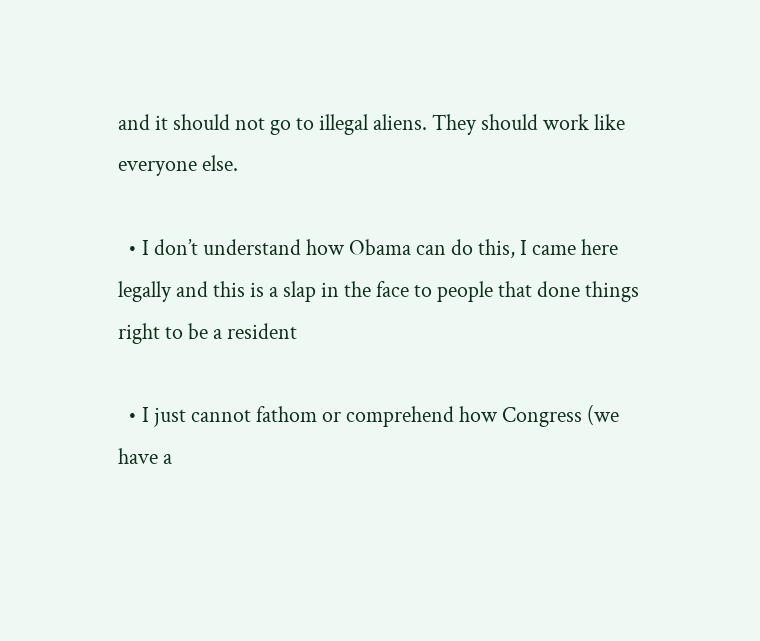and it should not go to illegal aliens. They should work like everyone else.

  • I don’t understand how Obama can do this, I came here legally and this is a slap in the face to people that done things right to be a resident

  • I just cannot fathom or comprehend how Congress (we have a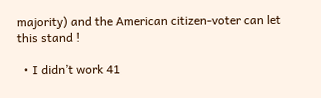majority) and the American citizen-voter can let this stand !

  • I didn’t work 41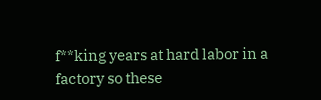f**king years at hard labor in a factory so these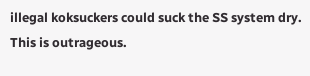illegal koksuckers could suck the SS system dry. This is outrageous.